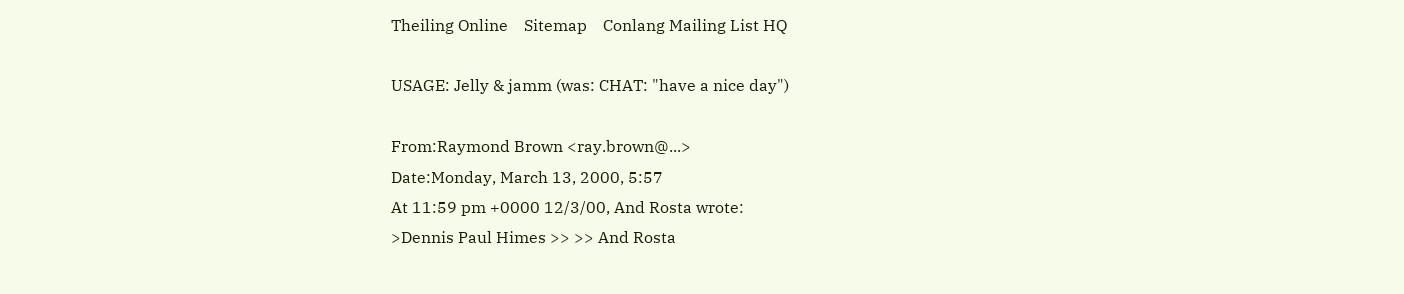Theiling Online    Sitemap    Conlang Mailing List HQ

USAGE: Jelly & jamm (was: CHAT: "have a nice day")

From:Raymond Brown <ray.brown@...>
Date:Monday, March 13, 2000, 5:57
At 11:59 pm +0000 12/3/00, And Rosta wrote:
>Dennis Paul Himes >> >> And Rosta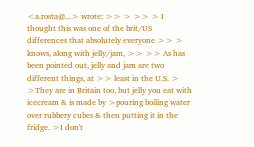<a.rosta@...> wrote: >> > >> > I thought this was one of the brit/US differences that absolutely everyone >> > knows, along with jelly/jam, >> >> As has been pointed out, jelly and jam are two different things, at >> least in the U.S. > >They are in Britain too, but jelly you eat with icecream & is made by >pouring boiling water over rubbery cubes & then putting it in the fridge. >I don't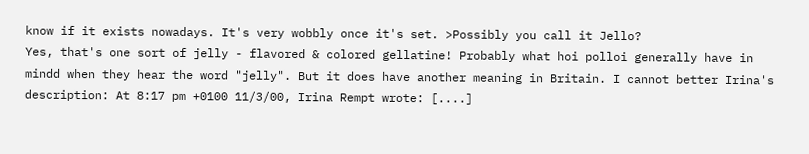know if it exists nowadays. It's very wobbly once it's set. >Possibly you call it Jello?
Yes, that's one sort of jelly - flavored & colored gellatine! Probably what hoi polloi generally have in mindd when they hear the word "jelly". But it does have another meaning in Britain. I cannot better Irina's description: At 8:17 pm +0100 11/3/00, Irina Rempt wrote: [....]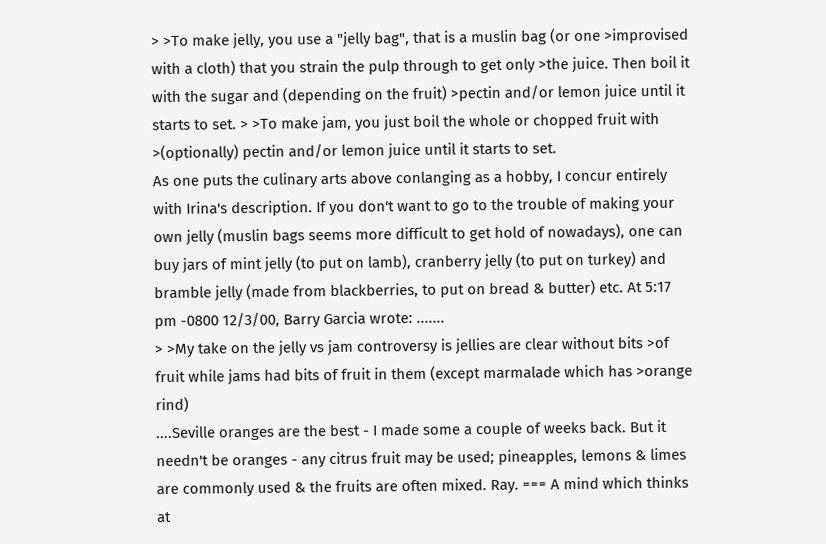> >To make jelly, you use a "jelly bag", that is a muslin bag (or one >improvised with a cloth) that you strain the pulp through to get only >the juice. Then boil it with the sugar and (depending on the fruit) >pectin and/or lemon juice until it starts to set. > >To make jam, you just boil the whole or chopped fruit with >(optionally) pectin and/or lemon juice until it starts to set.
As one puts the culinary arts above conlanging as a hobby, I concur entirely with Irina's description. If you don't want to go to the trouble of making your own jelly (muslin bags seems more difficult to get hold of nowadays), one can buy jars of mint jelly (to put on lamb), cranberry jelly (to put on turkey) and bramble jelly (made from blackberries, to put on bread & butter) etc. At 5:17 pm -0800 12/3/00, Barry Garcia wrote: .......
> >My take on the jelly vs jam controversy is jellies are clear without bits >of fruit while jams had bits of fruit in them (except marmalade which has >orange rind)
....Seville oranges are the best - I made some a couple of weeks back. But it needn't be oranges - any citrus fruit may be used; pineapples, lemons & limes are commonly used & the fruits are often mixed. Ray. === A mind which thinks at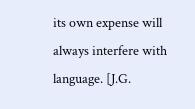its own expense will always interfere with language. [J.G.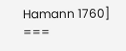Hamann 1760] ===